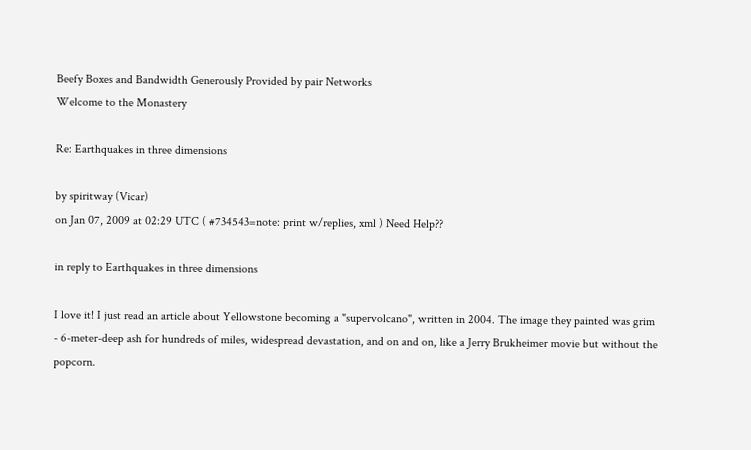Beefy Boxes and Bandwidth Generously Provided by pair Networks
Welcome to the Monastery

Re: Earthquakes in three dimensions

by spiritway (Vicar)
on Jan 07, 2009 at 02:29 UTC ( #734543=note: print w/replies, xml ) Need Help??

in reply to Earthquakes in three dimensions

I love it! I just read an article about Yellowstone becoming a "supervolcano", written in 2004. The image they painted was grim - 6-meter-deep ash for hundreds of miles, widespread devastation, and on and on, like a Jerry Brukheimer movie but without the popcorn.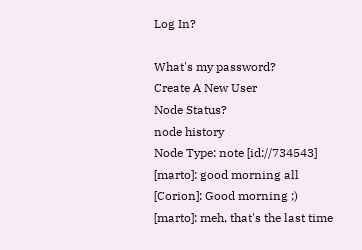Log In?

What's my password?
Create A New User
Node Status?
node history
Node Type: note [id://734543]
[marto]: good morning all
[Corion]: Good morning ;)
[marto]: meh, that's the last time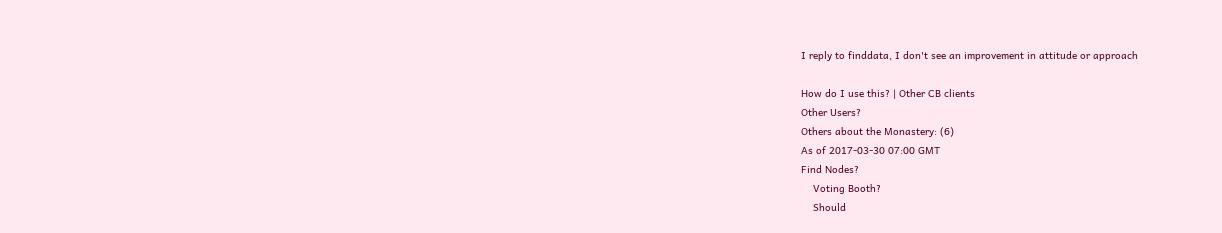I reply to finddata, I don't see an improvement in attitude or approach

How do I use this? | Other CB clients
Other Users?
Others about the Monastery: (6)
As of 2017-03-30 07:00 GMT
Find Nodes?
    Voting Booth?
    Should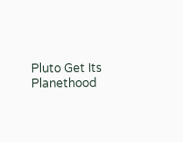Pluto Get Its Planethood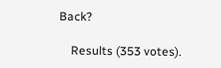Back?

    Results (353 votes).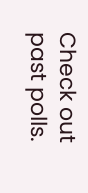Check out past polls.